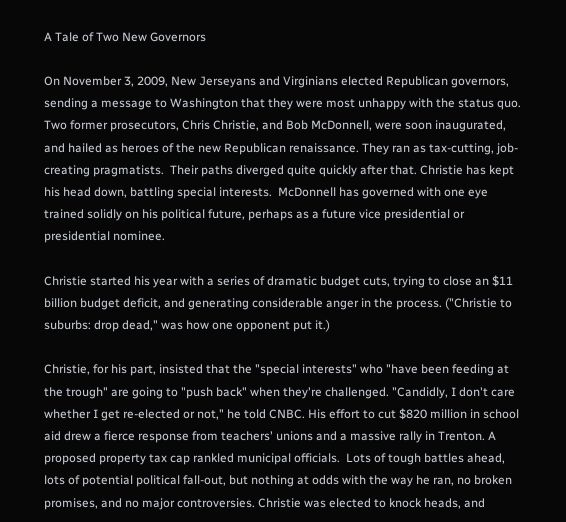A Tale of Two New Governors

On November 3, 2009, New Jerseyans and Virginians elected Republican governors, sending a message to Washington that they were most unhappy with the status quo. Two former prosecutors, Chris Christie, and Bob McDonnell, were soon inaugurated, and hailed as heroes of the new Republican renaissance. They ran as tax-cutting, job-creating pragmatists.  Their paths diverged quite quickly after that. Christie has kept his head down, battling special interests.  McDonnell has governed with one eye trained solidly on his political future, perhaps as a future vice presidential or presidential nominee.

Christie started his year with a series of dramatic budget cuts, trying to close an $11 billion budget deficit, and generating considerable anger in the process. ("Christie to suburbs: drop dead," was how one opponent put it.)

Christie, for his part, insisted that the "special interests" who "have been feeding at the trough" are going to "push back" when they're challenged. "Candidly, I don't care whether I get re-elected or not," he told CNBC. His effort to cut $820 million in school aid drew a fierce response from teachers' unions and a massive rally in Trenton. A proposed property tax cap rankled municipal officials.  Lots of tough battles ahead, lots of potential political fall-out, but nothing at odds with the way he ran, no broken promises, and no major controversies. Christie was elected to knock heads, and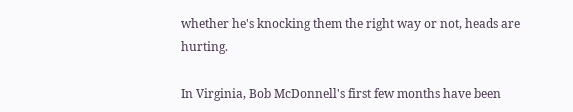whether he's knocking them the right way or not, heads are hurting.

In Virginia, Bob McDonnell's first few months have been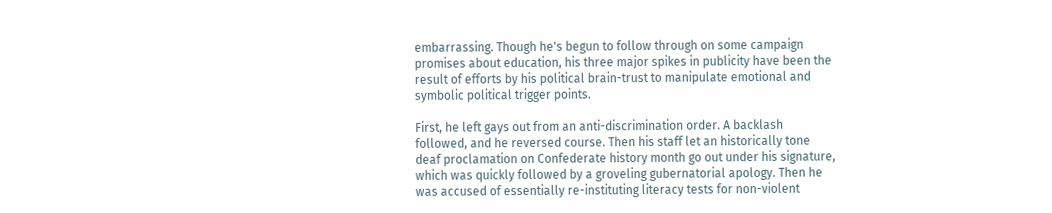embarrassing. Though he's begun to follow through on some campaign promises about education, his three major spikes in publicity have been the result of efforts by his political brain-trust to manipulate emotional and symbolic political trigger points.

First, he left gays out from an anti-discrimination order. A backlash followed, and he reversed course. Then his staff let an historically tone deaf proclamation on Confederate history month go out under his signature, which was quickly followed by a groveling gubernatorial apology. Then he was accused of essentially re-instituting literacy tests for non-violent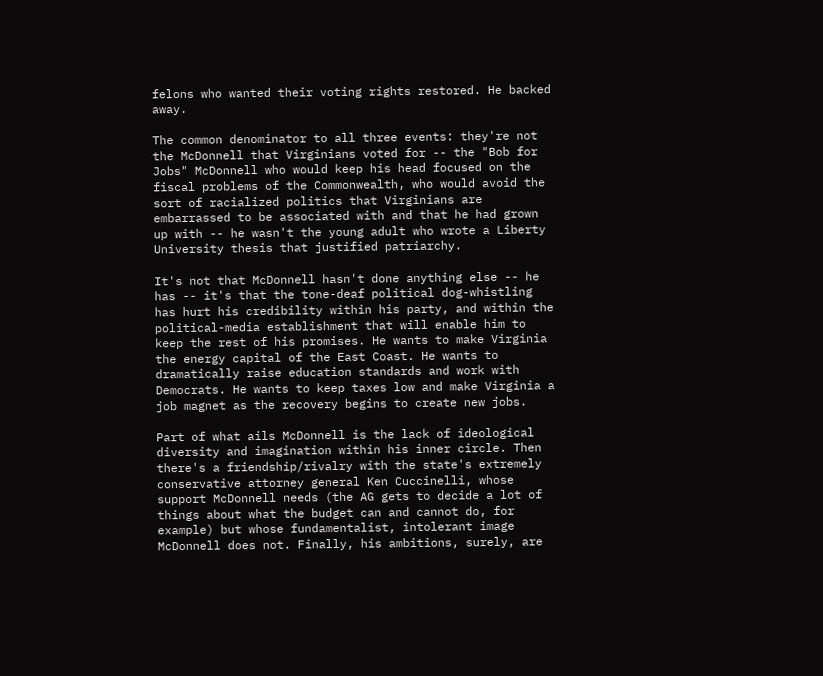felons who wanted their voting rights restored. He backed away.

The common denominator to all three events: they're not the McDonnell that Virginians voted for -- the "Bob for Jobs" McDonnell who would keep his head focused on the fiscal problems of the Commonwealth, who would avoid the sort of racialized politics that Virginians are embarrassed to be associated with and that he had grown up with -- he wasn't the young adult who wrote a Liberty University thesis that justified patriarchy.

It's not that McDonnell hasn't done anything else -- he has -- it's that the tone-deaf political dog-whistling has hurt his credibility within his party, and within the political-media establishment that will enable him to keep the rest of his promises. He wants to make Virginia the energy capital of the East Coast. He wants to dramatically raise education standards and work with Democrats. He wants to keep taxes low and make Virginia a job magnet as the recovery begins to create new jobs.

Part of what ails McDonnell is the lack of ideological diversity and imagination within his inner circle. Then there's a friendship/rivalry with the state's extremely conservative attorney general Ken Cuccinelli, whose support McDonnell needs (the AG gets to decide a lot of things about what the budget can and cannot do, for example) but whose fundamentalist, intolerant image McDonnell does not. Finally, his ambitions, surely, are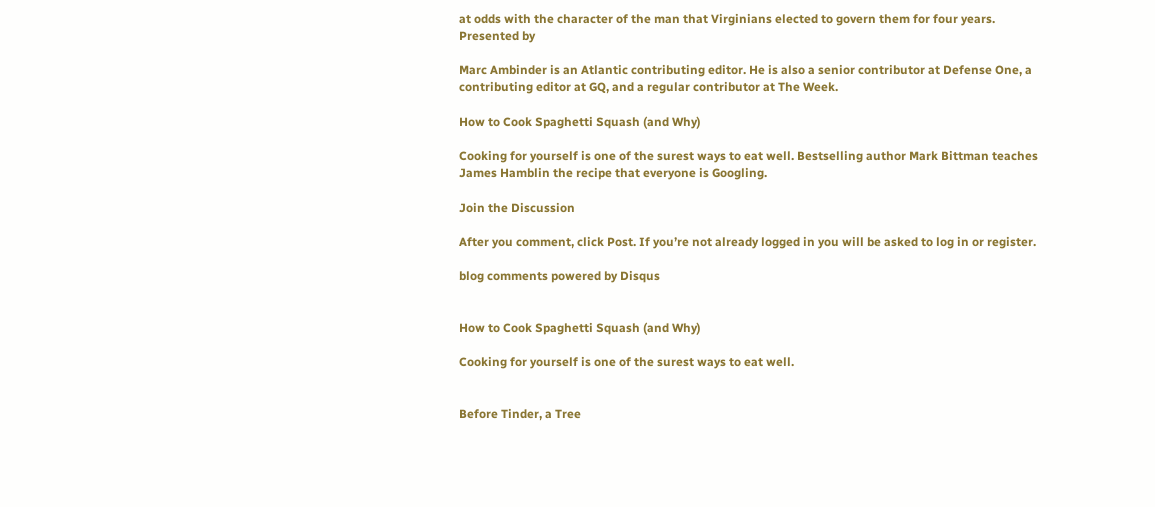at odds with the character of the man that Virginians elected to govern them for four years.
Presented by

Marc Ambinder is an Atlantic contributing editor. He is also a senior contributor at Defense One, a contributing editor at GQ, and a regular contributor at The Week.

How to Cook Spaghetti Squash (and Why)

Cooking for yourself is one of the surest ways to eat well. Bestselling author Mark Bittman teaches James Hamblin the recipe that everyone is Googling.

Join the Discussion

After you comment, click Post. If you’re not already logged in you will be asked to log in or register.

blog comments powered by Disqus


How to Cook Spaghetti Squash (and Why)

Cooking for yourself is one of the surest ways to eat well.


Before Tinder, a Tree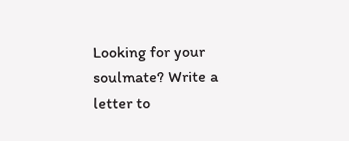Looking for your soulmate? Write a letter to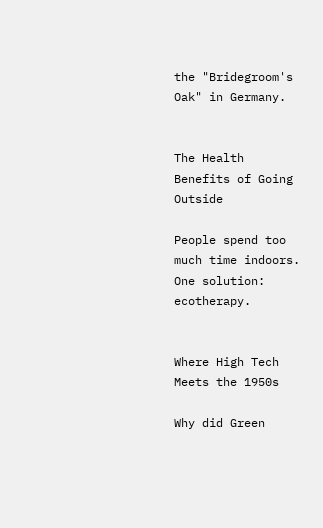the "Bridegroom's Oak" in Germany.


The Health Benefits of Going Outside

People spend too much time indoors. One solution: ecotherapy.


Where High Tech Meets the 1950s

Why did Green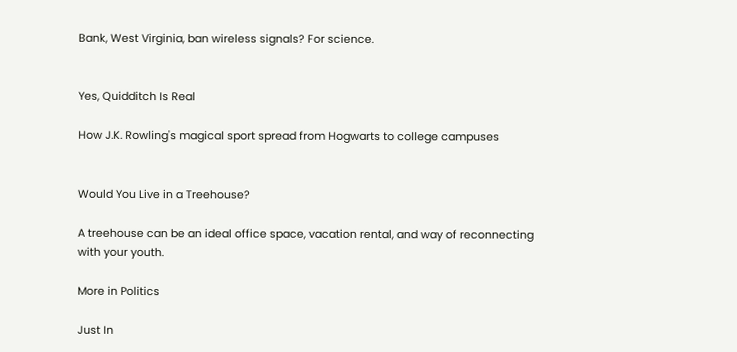Bank, West Virginia, ban wireless signals? For science.


Yes, Quidditch Is Real

How J.K. Rowling's magical sport spread from Hogwarts to college campuses


Would You Live in a Treehouse?

A treehouse can be an ideal office space, vacation rental, and way of reconnecting with your youth.

More in Politics

Just In